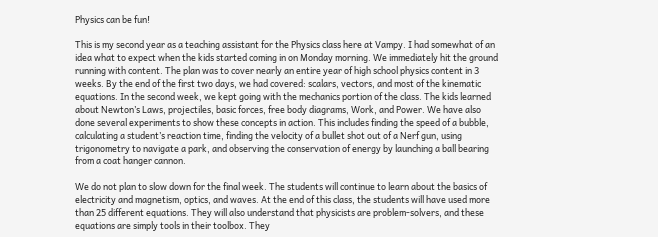Physics can be fun!

This is my second year as a teaching assistant for the Physics class here at Vampy. I had somewhat of an idea what to expect when the kids started coming in on Monday morning. We immediately hit the ground running with content. The plan was to cover nearly an entire year of high school physics content in 3 weeks. By the end of the first two days, we had covered: scalars, vectors, and most of the kinematic equations. In the second week, we kept going with the mechanics portion of the class. The kids learned about Newton’s Laws, projectiles, basic forces, free body diagrams, Work, and Power. We have also done several experiments to show these concepts in action. This includes finding the speed of a bubble, calculating a student’s reaction time, finding the velocity of a bullet shot out of a Nerf gun, using trigonometry to navigate a park, and observing the conservation of energy by launching a ball bearing from a coat hanger cannon.

We do not plan to slow down for the final week. The students will continue to learn about the basics of electricity and magnetism, optics, and waves. At the end of this class, the students will have used more than 25 different equations. They will also understand that physicists are problem-solvers, and these equations are simply tools in their toolbox. They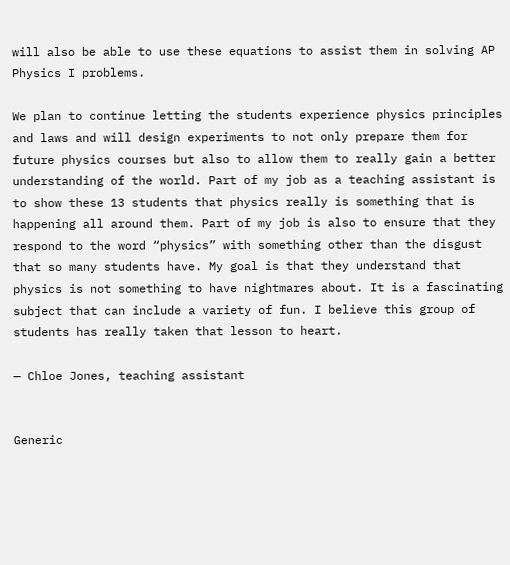will also be able to use these equations to assist them in solving AP Physics I problems.

We plan to continue letting the students experience physics principles and laws and will design experiments to not only prepare them for future physics courses but also to allow them to really gain a better understanding of the world. Part of my job as a teaching assistant is to show these 13 students that physics really is something that is happening all around them. Part of my job is also to ensure that they respond to the word “physics” with something other than the disgust that so many students have. My goal is that they understand that physics is not something to have nightmares about. It is a fascinating subject that can include a variety of fun. I believe this group of students has really taken that lesson to heart.

— Chloe Jones, teaching assistant


Generic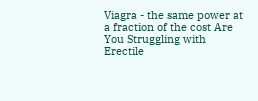Viagra - the same power at a fraction of the cost Are You Struggling with Erectile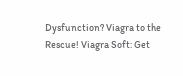Dysfunction? Viagra to the Rescue! Viagra Soft: Get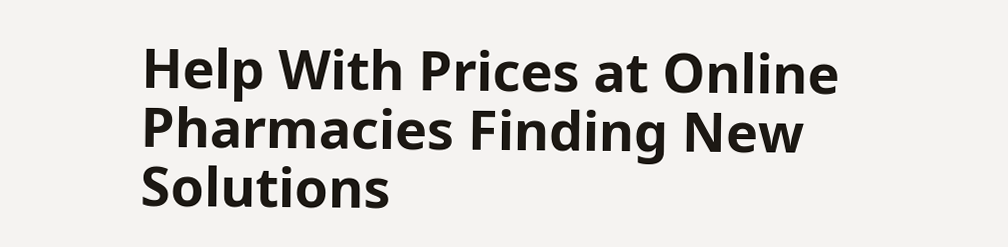Help With Prices at Online Pharmacies Finding New Solutions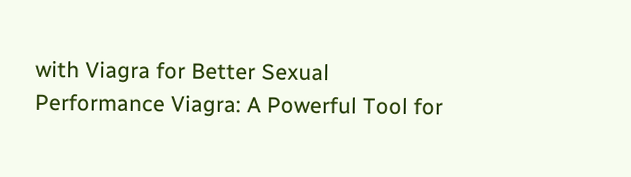with Viagra for Better Sexual Performance Viagra: A Powerful Tool for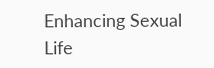Enhancing Sexual Life